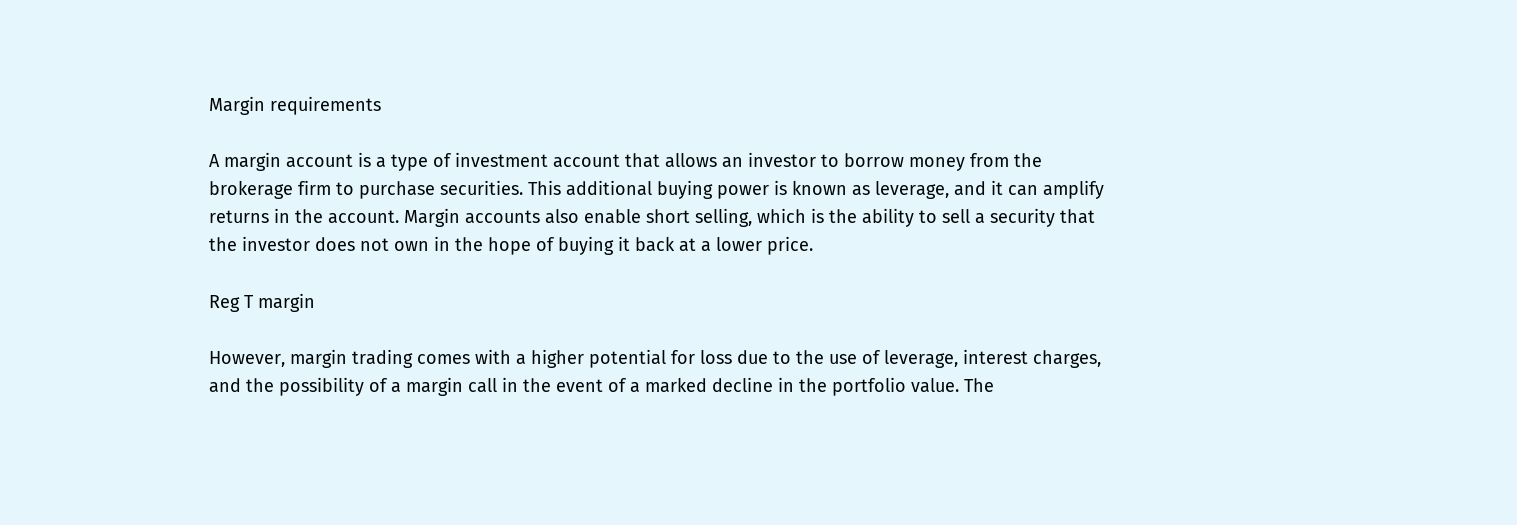Margin requirements

A margin account is a type of investment account that allows an investor to borrow money from the brokerage firm to purchase securities. This additional buying power is known as leverage, and it can amplify returns in the account. Margin accounts also enable short selling, which is the ability to sell a security that the investor does not own in the hope of buying it back at a lower price.

Reg T margin

However, margin trading comes with a higher potential for loss due to the use of leverage, interest charges, and the possibility of a margin call in the event of a marked decline in the portfolio value. The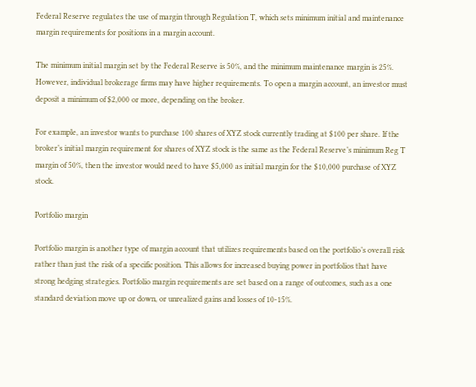Federal Reserve regulates the use of margin through Regulation T, which sets minimum initial and maintenance margin requirements for positions in a margin account.

The minimum initial margin set by the Federal Reserve is 50%, and the minimum maintenance margin is 25%. However, individual brokerage firms may have higher requirements. To open a margin account, an investor must deposit a minimum of $2,000 or more, depending on the broker.

For example, an investor wants to purchase 100 shares of XYZ stock currently trading at $100 per share. If the broker’s initial margin requirement for shares of XYZ stock is the same as the Federal Reserve’s minimum Reg T margin of 50%, then the investor would need to have $5,000 as initial margin for the $10,000 purchase of XYZ stock.

Portfolio margin

Portfolio margin is another type of margin account that utilizes requirements based on the portfolio’s overall risk rather than just the risk of a specific position. This allows for increased buying power in portfolios that have strong hedging strategies. Portfolio margin requirements are set based on a range of outcomes, such as a one standard deviation move up or down, or unrealized gains and losses of 10-15%.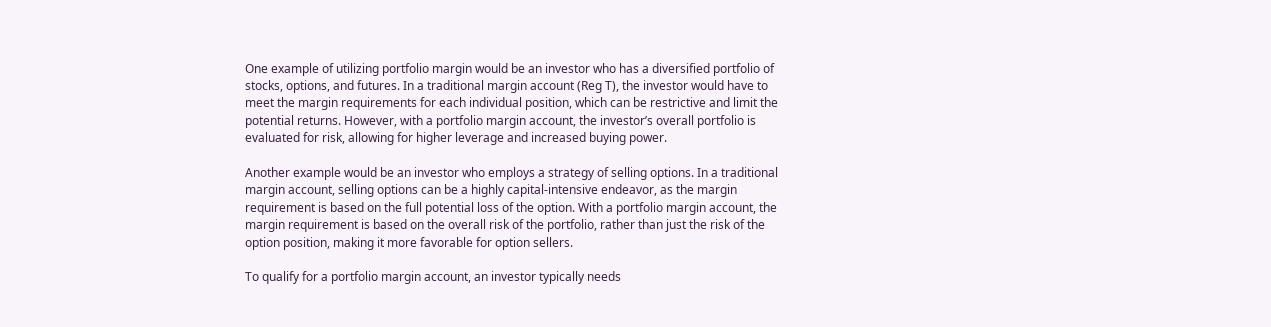One example of utilizing portfolio margin would be an investor who has a diversified portfolio of stocks, options, and futures. In a traditional margin account (Reg T), the investor would have to meet the margin requirements for each individual position, which can be restrictive and limit the potential returns. However, with a portfolio margin account, the investor’s overall portfolio is evaluated for risk, allowing for higher leverage and increased buying power.

Another example would be an investor who employs a strategy of selling options. In a traditional margin account, selling options can be a highly capital-intensive endeavor, as the margin requirement is based on the full potential loss of the option. With a portfolio margin account, the margin requirement is based on the overall risk of the portfolio, rather than just the risk of the option position, making it more favorable for option sellers.

To qualify for a portfolio margin account, an investor typically needs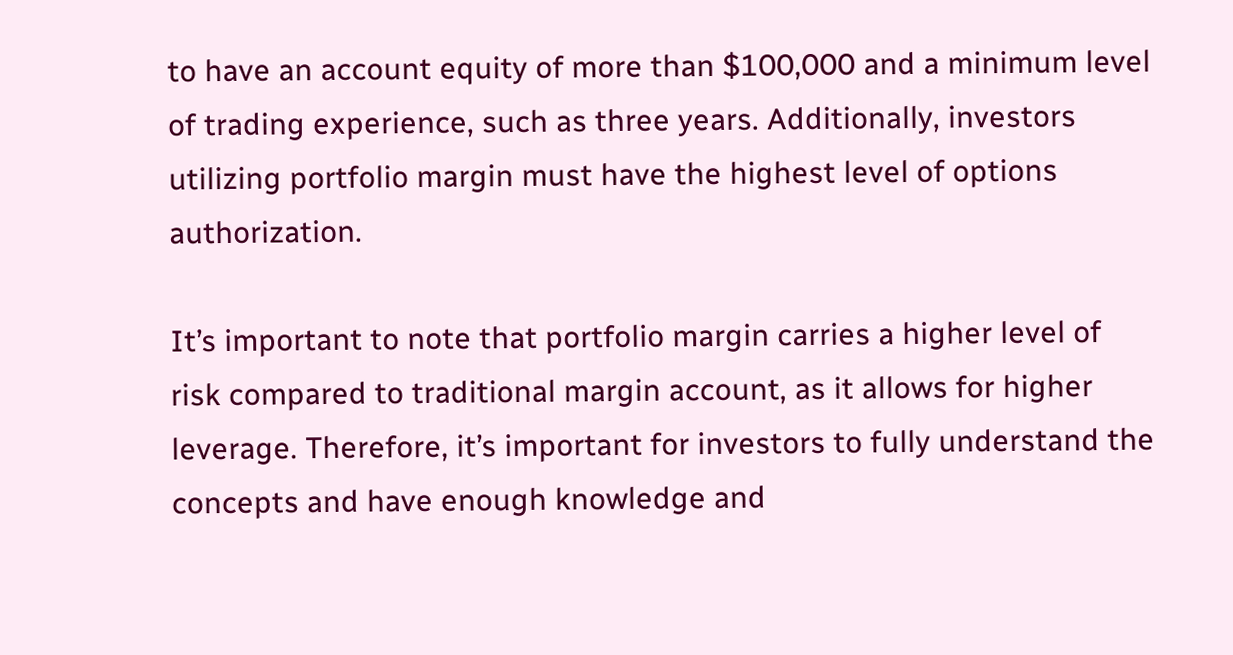to have an account equity of more than $100,000 and a minimum level of trading experience, such as three years. Additionally, investors utilizing portfolio margin must have the highest level of options authorization.

It’s important to note that portfolio margin carries a higher level of risk compared to traditional margin account, as it allows for higher leverage. Therefore, it’s important for investors to fully understand the concepts and have enough knowledge and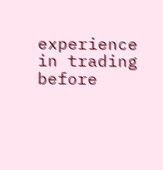experience in trading before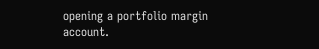opening a portfolio margin account.